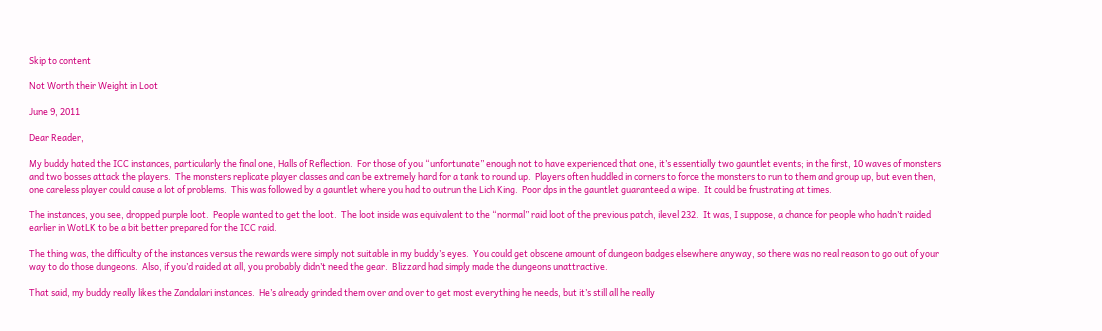Skip to content

Not Worth their Weight in Loot

June 9, 2011

Dear Reader,

My buddy hated the ICC instances, particularly the final one, Halls of Reflection.  For those of you “unfortunate” enough not to have experienced that one, it’s essentially two gauntlet events; in the first, 10 waves of monsters and two bosses attack the players.  The monsters replicate player classes and can be extremely hard for a tank to round up.  Players often huddled in corners to force the monsters to run to them and group up, but even then, one careless player could cause a lot of problems.  This was followed by a gauntlet where you had to outrun the Lich King.  Poor dps in the gauntlet guaranteed a wipe.  It could be frustrating at times.

The instances, you see, dropped purple loot.  People wanted to get the loot.  The loot inside was equivalent to the “normal” raid loot of the previous patch, ilevel 232.  It was, I suppose, a chance for people who hadn’t raided earlier in WotLK to be a bit better prepared for the ICC raid.

The thing was, the difficulty of the instances versus the rewards were simply not suitable in my buddy’s eyes.  You could get obscene amount of dungeon badges elsewhere anyway, so there was no real reason to go out of your way to do those dungeons.  Also, if you’d raided at all, you probably didn’t need the gear.  Blizzard had simply made the dungeons unattractive.

That said, my buddy really likes the Zandalari instances.  He’s already grinded them over and over to get most everything he needs, but it’s still all he really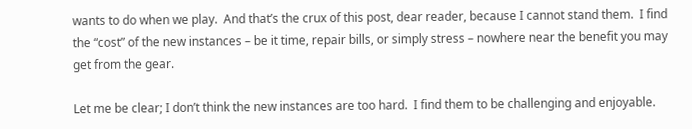wants to do when we play.  And that’s the crux of this post, dear reader, because I cannot stand them.  I find the “cost” of the new instances – be it time, repair bills, or simply stress – nowhere near the benefit you may get from the gear.

Let me be clear; I don’t think the new instances are too hard.  I find them to be challenging and enjoyable.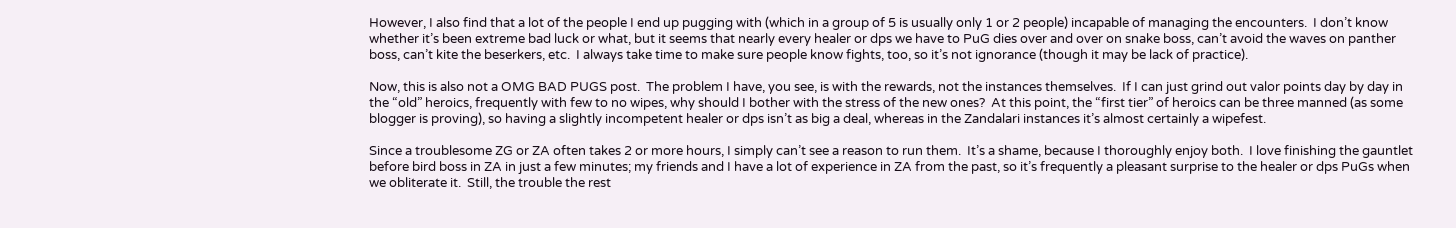However, I also find that a lot of the people I end up pugging with (which in a group of 5 is usually only 1 or 2 people) incapable of managing the encounters.  I don’t know whether it’s been extreme bad luck or what, but it seems that nearly every healer or dps we have to PuG dies over and over on snake boss, can’t avoid the waves on panther boss, can’t kite the beserkers, etc.  I always take time to make sure people know fights, too, so it’s not ignorance (though it may be lack of practice).

Now, this is also not a OMG BAD PUGS post.  The problem I have, you see, is with the rewards, not the instances themselves.  If I can just grind out valor points day by day in the “old” heroics, frequently with few to no wipes, why should I bother with the stress of the new ones?  At this point, the “first tier” of heroics can be three manned (as some blogger is proving), so having a slightly incompetent healer or dps isn’t as big a deal, whereas in the Zandalari instances it’s almost certainly a wipefest.

Since a troublesome ZG or ZA often takes 2 or more hours, I simply can’t see a reason to run them.  It’s a shame, because I thoroughly enjoy both.  I love finishing the gauntlet before bird boss in ZA in just a few minutes; my friends and I have a lot of experience in ZA from the past, so it’s frequently a pleasant surprise to the healer or dps PuGs when we obliterate it.  Still, the trouble the rest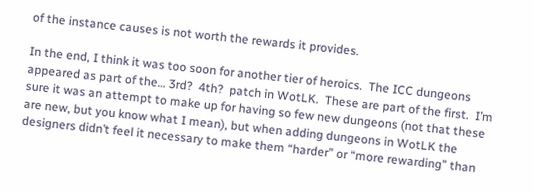of the instance causes is not worth the rewards it provides.

In the end, I think it was too soon for another tier of heroics.  The ICC dungeons appeared as part of the… 3rd?  4th?  patch in WotLK.  These are part of the first.  I’m sure it was an attempt to make up for having so few new dungeons (not that these are new, but you know what I mean), but when adding dungeons in WotLK the designers didn’t feel it necessary to make them “harder” or “more rewarding” than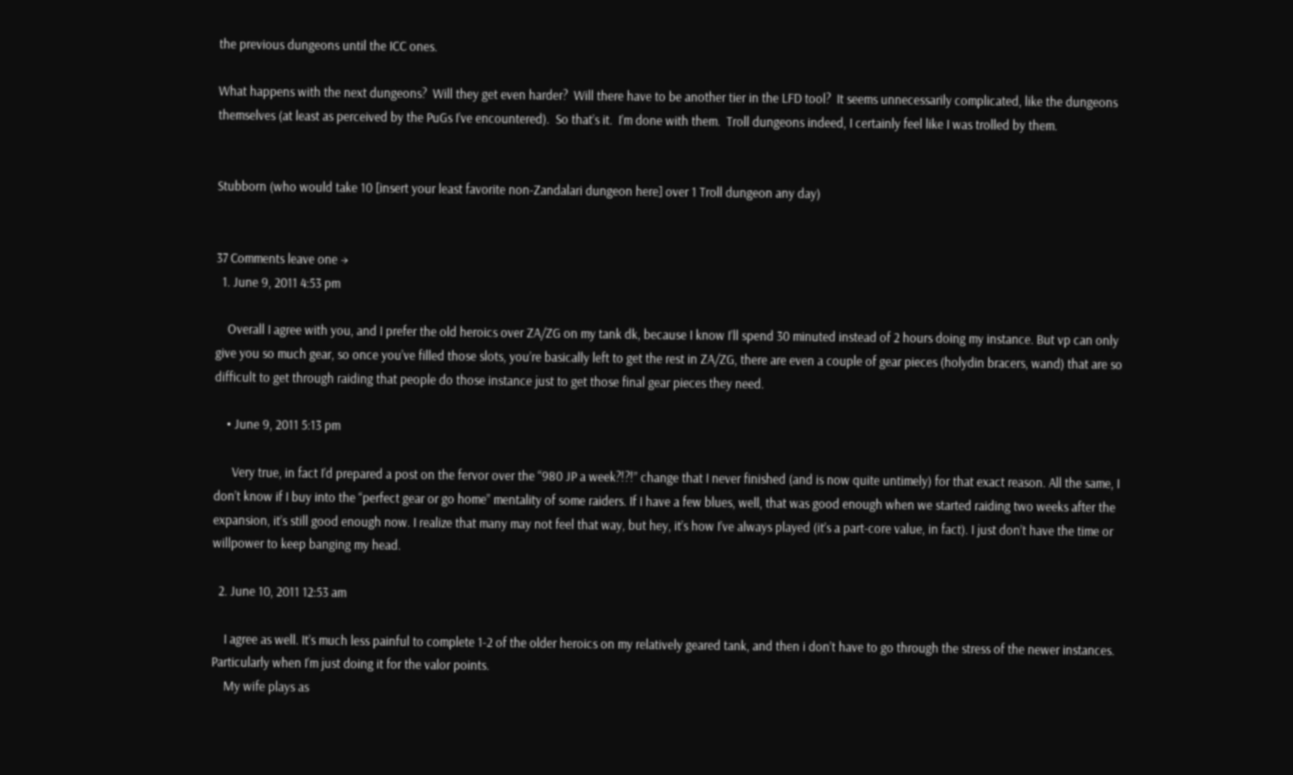the previous dungeons until the ICC ones.

What happens with the next dungeons?  Will they get even harder?  Will there have to be another tier in the LFD tool?  It seems unnecessarily complicated, like the dungeons themselves (at least as perceived by the PuGs I’ve encountered).  So that’s it.  I’m done with them.  Troll dungeons indeed, I certainly feel like I was trolled by them.


Stubborn (who would take 10 [insert your least favorite non-Zandalari dungeon here] over 1 Troll dungeon any day)


37 Comments leave one →
  1. June 9, 2011 4:53 pm

    Overall I agree with you, and I prefer the old heroics over ZA/ZG on my tank dk, because I know I’ll spend 30 minuted instead of 2 hours doing my instance. But vp can only give you so much gear, so once you’ve filled those slots, you’re basically left to get the rest in ZA/ZG, there are even a couple of gear pieces (holydin bracers, wand) that are so difficult to get through raiding that people do those instance just to get those final gear pieces they need.

    • June 9, 2011 5:13 pm

      Very true, in fact I’d prepared a post on the fervor over the “980 JP a week?!?!” change that I never finished (and is now quite untimely) for that exact reason. All the same, I don’t know if I buy into the “perfect gear or go home” mentality of some raiders. If I have a few blues, well, that was good enough when we started raiding two weeks after the expansion, it’s still good enough now. I realize that many may not feel that way, but hey, it’s how I’ve always played (it’s a part-core value, in fact). I just don’t have the time or willpower to keep banging my head.

  2. June 10, 2011 12:53 am

    I agree as well. It’s much less painful to complete 1-2 of the older heroics on my relatively geared tank, and then i don’t have to go through the stress of the newer instances. Particularly when I’m just doing it for the valor points.
    My wife plays as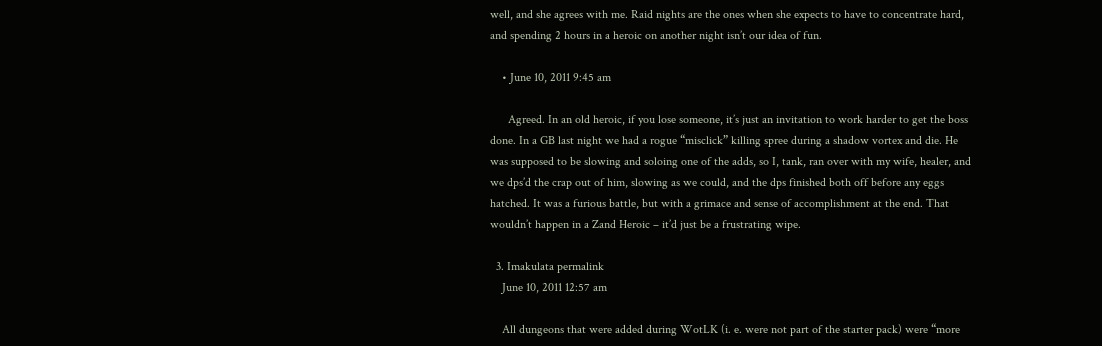well, and she agrees with me. Raid nights are the ones when she expects to have to concentrate hard, and spending 2 hours in a heroic on another night isn’t our idea of fun.

    • June 10, 2011 9:45 am

      Agreed. In an old heroic, if you lose someone, it’s just an invitation to work harder to get the boss done. In a GB last night we had a rogue “misclick” killing spree during a shadow vortex and die. He was supposed to be slowing and soloing one of the adds, so I, tank, ran over with my wife, healer, and we dps’d the crap out of him, slowing as we could, and the dps finished both off before any eggs hatched. It was a furious battle, but with a grimace and sense of accomplishment at the end. That wouldn’t happen in a Zand Heroic – it’d just be a frustrating wipe.

  3. Imakulata permalink
    June 10, 2011 12:57 am

    All dungeons that were added during WotLK (i. e. were not part of the starter pack) were “more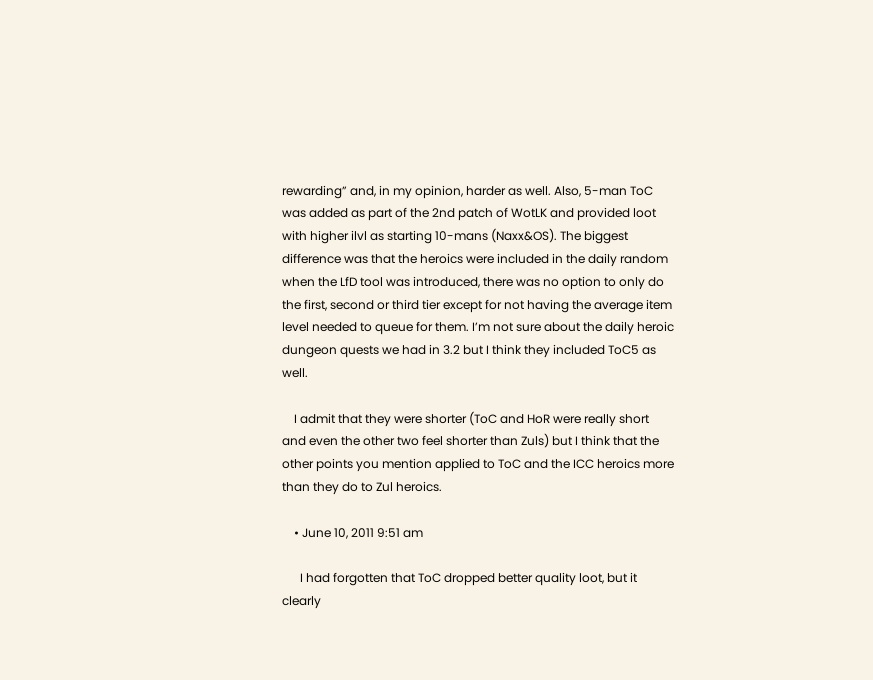rewarding” and, in my opinion, harder as well. Also, 5-man ToC was added as part of the 2nd patch of WotLK and provided loot with higher ilvl as starting 10-mans (Naxx&OS). The biggest difference was that the heroics were included in the daily random when the LfD tool was introduced, there was no option to only do the first, second or third tier except for not having the average item level needed to queue for them. I’m not sure about the daily heroic dungeon quests we had in 3.2 but I think they included ToC5 as well.

    I admit that they were shorter (ToC and HoR were really short and even the other two feel shorter than Zuls) but I think that the other points you mention applied to ToC and the ICC heroics more than they do to Zul heroics.

    • June 10, 2011 9:51 am

      I had forgotten that ToC dropped better quality loot, but it clearly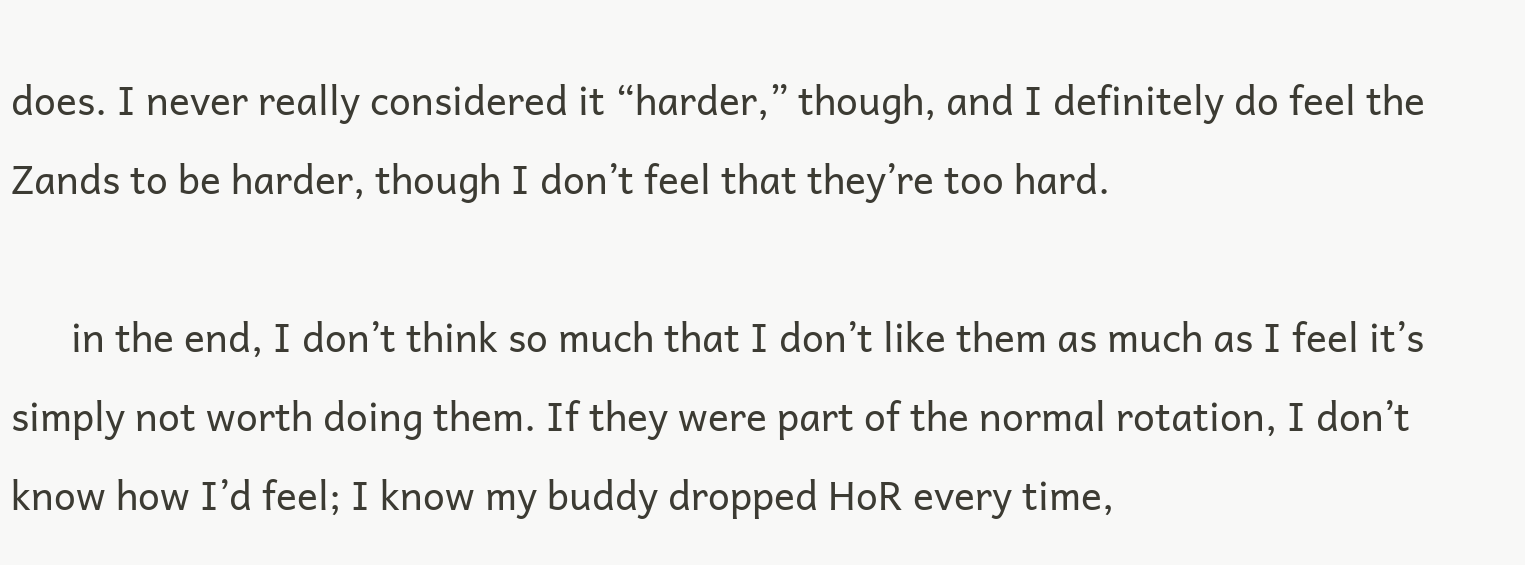does. I never really considered it “harder,” though, and I definitely do feel the Zands to be harder, though I don’t feel that they’re too hard.

      in the end, I don’t think so much that I don’t like them as much as I feel it’s simply not worth doing them. If they were part of the normal rotation, I don’t know how I’d feel; I know my buddy dropped HoR every time,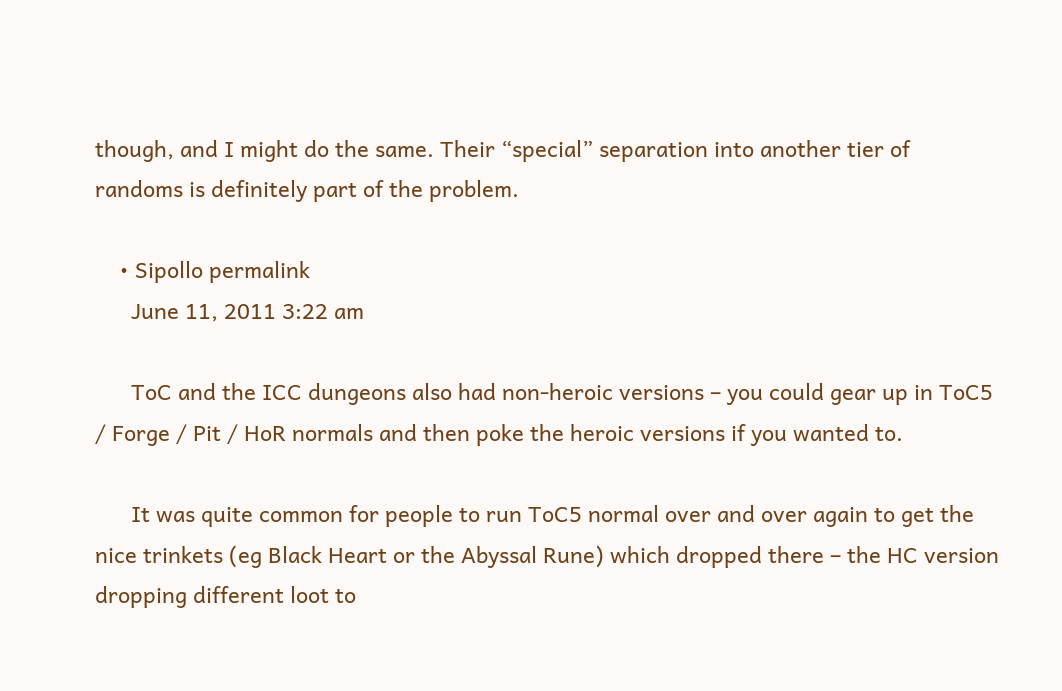though, and I might do the same. Their “special” separation into another tier of randoms is definitely part of the problem.

    • Sipollo permalink
      June 11, 2011 3:22 am

      ToC and the ICC dungeons also had non-heroic versions – you could gear up in ToC5 / Forge / Pit / HoR normals and then poke the heroic versions if you wanted to.

      It was quite common for people to run ToC5 normal over and over again to get the nice trinkets (eg Black Heart or the Abyssal Rune) which dropped there – the HC version dropping different loot to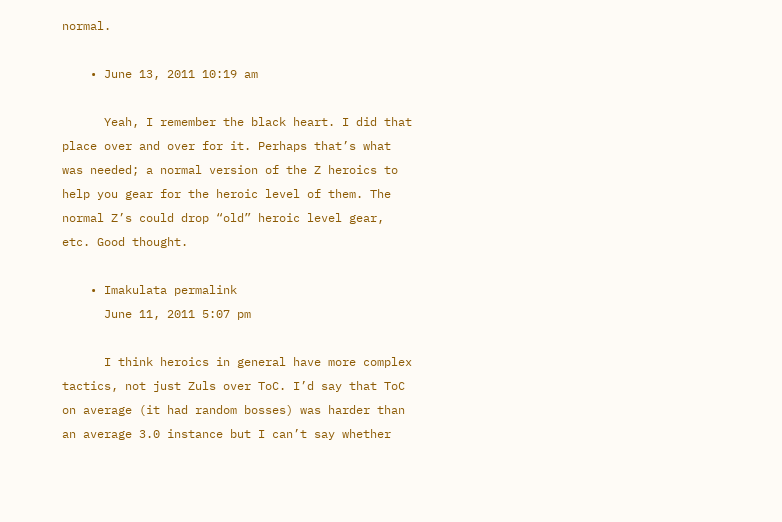normal.

    • June 13, 2011 10:19 am

      Yeah, I remember the black heart. I did that place over and over for it. Perhaps that’s what was needed; a normal version of the Z heroics to help you gear for the heroic level of them. The normal Z’s could drop “old” heroic level gear, etc. Good thought.

    • Imakulata permalink
      June 11, 2011 5:07 pm

      I think heroics in general have more complex tactics, not just Zuls over ToC. I’d say that ToC on average (it had random bosses) was harder than an average 3.0 instance but I can’t say whether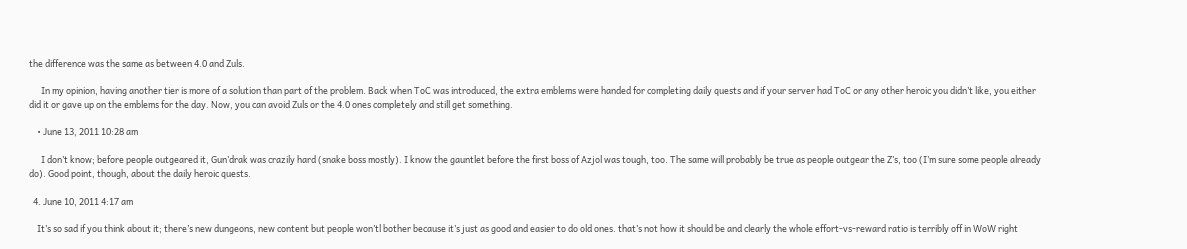the difference was the same as between 4.0 and Zuls.

      In my opinion, having another tier is more of a solution than part of the problem. Back when ToC was introduced, the extra emblems were handed for completing daily quests and if your server had ToC or any other heroic you didn’t like, you either did it or gave up on the emblems for the day. Now, you can avoid Zuls or the 4.0 ones completely and still get something.

    • June 13, 2011 10:28 am

      I don’t know; before people outgeared it, Gun’drak was crazily hard (snake boss mostly). I know the gauntlet before the first boss of Azjol was tough, too. The same will probably be true as people outgear the Z’s, too (I’m sure some people already do). Good point, though, about the daily heroic quests.

  4. June 10, 2011 4:17 am

    It’s so sad if you think about it; there’s new dungeons, new content but people won’tl bother because it’s just as good and easier to do old ones. that’s not how it should be and clearly the whole effort-vs-reward ratio is terribly off in WoW right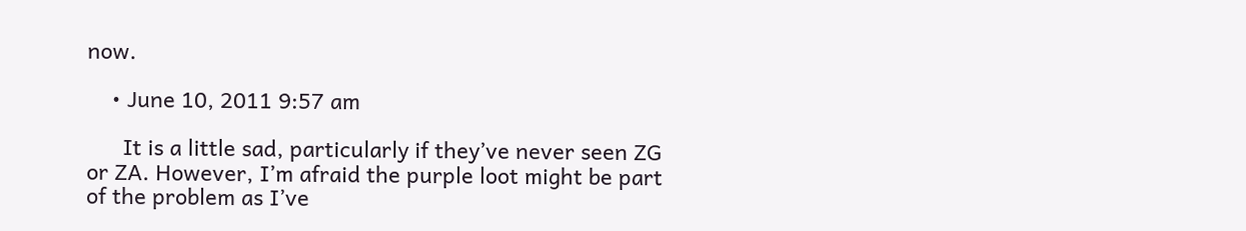now.

    • June 10, 2011 9:57 am

      It is a little sad, particularly if they’ve never seen ZG or ZA. However, I’m afraid the purple loot might be part of the problem as I’ve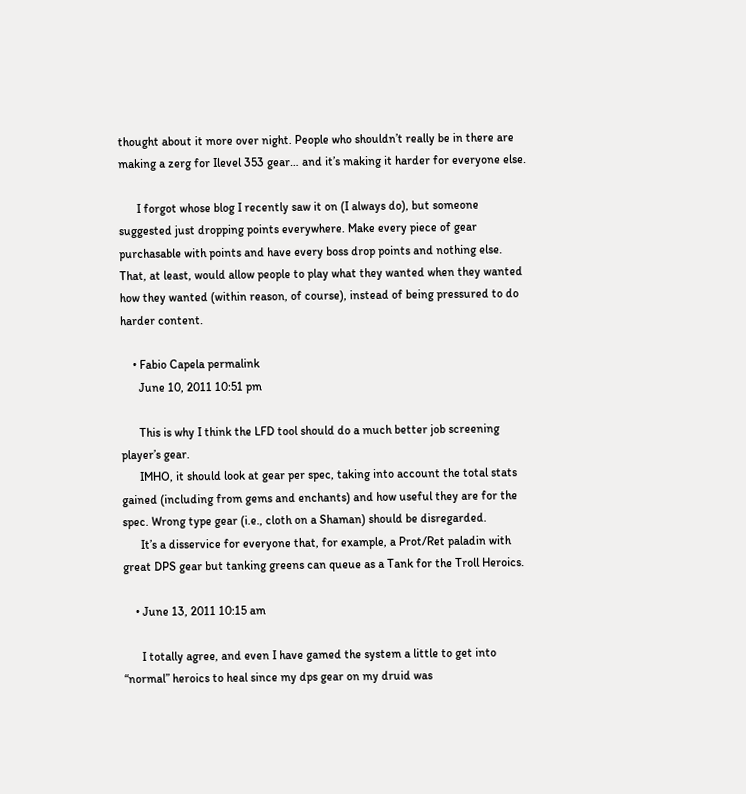thought about it more over night. People who shouldn’t really be in there are making a zerg for Ilevel 353 gear… and it’s making it harder for everyone else.

      I forgot whose blog I recently saw it on (I always do), but someone suggested just dropping points everywhere. Make every piece of gear purchasable with points and have every boss drop points and nothing else. That, at least, would allow people to play what they wanted when they wanted how they wanted (within reason, of course), instead of being pressured to do harder content.

    • Fabio Capela permalink
      June 10, 2011 10:51 pm

      This is why I think the LFD tool should do a much better job screening player’s gear.
      IMHO, it should look at gear per spec, taking into account the total stats gained (including from gems and enchants) and how useful they are for the spec. Wrong type gear (i.e., cloth on a Shaman) should be disregarded.
      It’s a disservice for everyone that, for example, a Prot/Ret paladin with great DPS gear but tanking greens can queue as a Tank for the Troll Heroics.

    • June 13, 2011 10:15 am

      I totally agree, and even I have gamed the system a little to get into “normal” heroics to heal since my dps gear on my druid was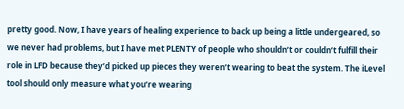pretty good. Now, I have years of healing experience to back up being a little undergeared, so we never had problems, but I have met PLENTY of people who shouldn’t or couldn’t fulfill their role in LFD because they’d picked up pieces they weren’t wearing to beat the system. The iLevel tool should only measure what you’re wearing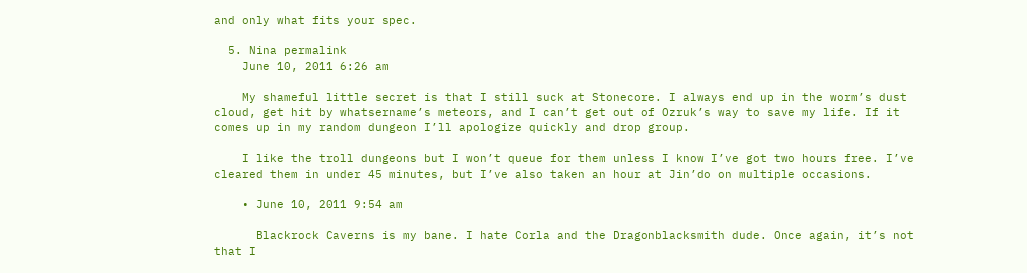and only what fits your spec.

  5. Nina permalink
    June 10, 2011 6:26 am

    My shameful little secret is that I still suck at Stonecore. I always end up in the worm’s dust cloud, get hit by whatsername’s meteors, and I can’t get out of Ozruk’s way to save my life. If it comes up in my random dungeon I’ll apologize quickly and drop group.

    I like the troll dungeons but I won’t queue for them unless I know I’ve got two hours free. I’ve cleared them in under 45 minutes, but I’ve also taken an hour at Jin’do on multiple occasions.

    • June 10, 2011 9:54 am

      Blackrock Caverns is my bane. I hate Corla and the Dragonblacksmith dude. Once again, it’s not that I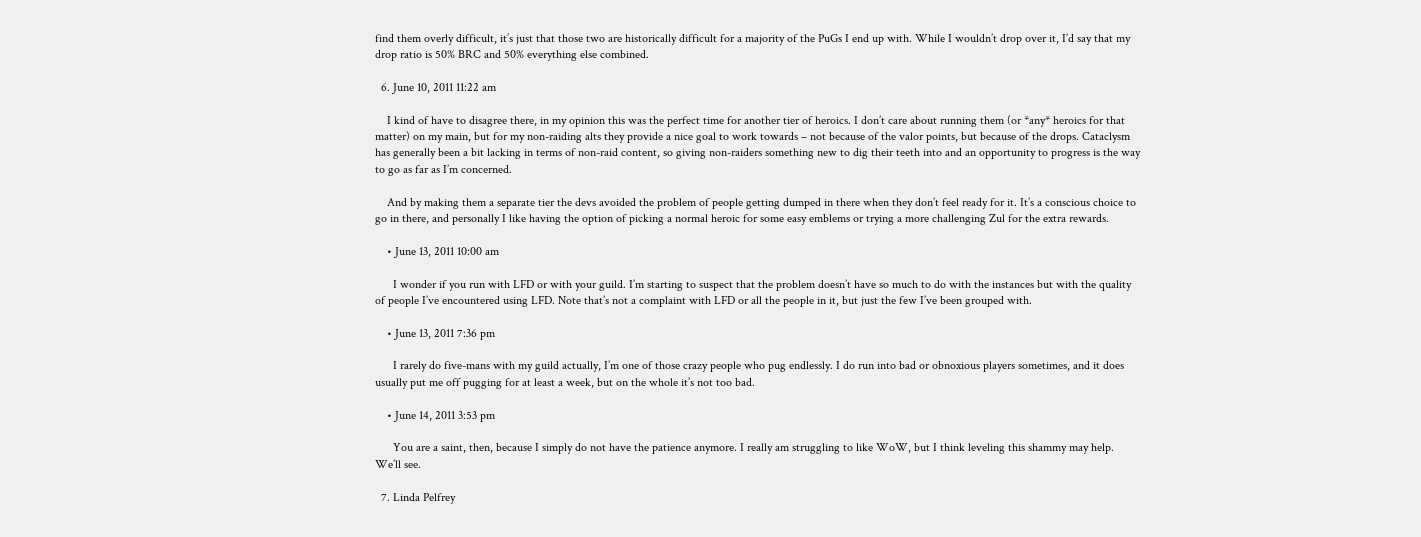find them overly difficult, it’s just that those two are historically difficult for a majority of the PuGs I end up with. While I wouldn’t drop over it, I’d say that my drop ratio is 50% BRC and 50% everything else combined.

  6. June 10, 2011 11:22 am

    I kind of have to disagree there, in my opinion this was the perfect time for another tier of heroics. I don’t care about running them (or *any* heroics for that matter) on my main, but for my non-raiding alts they provide a nice goal to work towards – not because of the valor points, but because of the drops. Cataclysm has generally been a bit lacking in terms of non-raid content, so giving non-raiders something new to dig their teeth into and an opportunity to progress is the way to go as far as I’m concerned.

    And by making them a separate tier the devs avoided the problem of people getting dumped in there when they don’t feel ready for it. It’s a conscious choice to go in there, and personally I like having the option of picking a normal heroic for some easy emblems or trying a more challenging Zul for the extra rewards.

    • June 13, 2011 10:00 am

      I wonder if you run with LFD or with your guild. I’m starting to suspect that the problem doesn’t have so much to do with the instances but with the quality of people I’ve encountered using LFD. Note that’s not a complaint with LFD or all the people in it, but just the few I’ve been grouped with.

    • June 13, 2011 7:36 pm

      I rarely do five-mans with my guild actually, I’m one of those crazy people who pug endlessly. I do run into bad or obnoxious players sometimes, and it does usually put me off pugging for at least a week, but on the whole it’s not too bad.

    • June 14, 2011 3:53 pm

      You are a saint, then, because I simply do not have the patience anymore. I really am struggling to like WoW, but I think leveling this shammy may help. We’ll see.

  7. Linda Pelfrey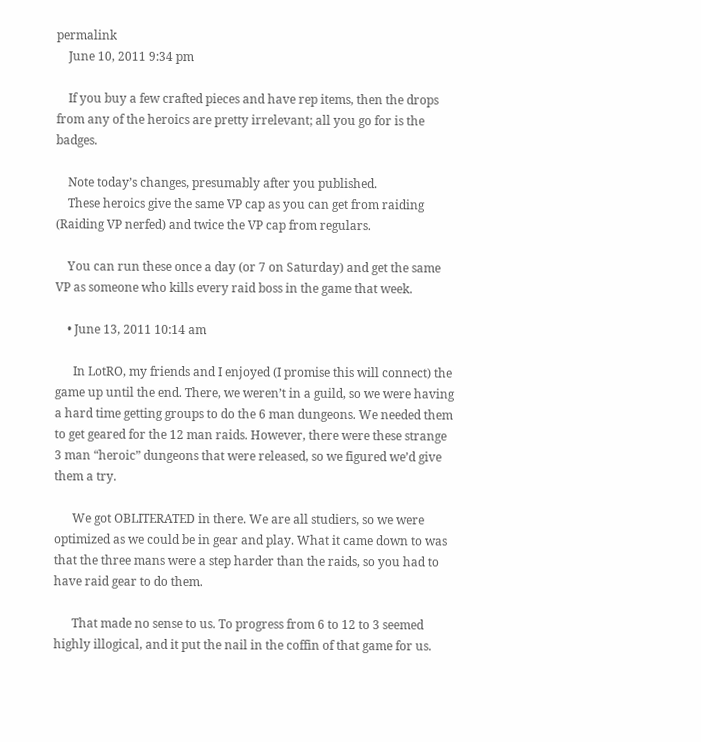permalink
    June 10, 2011 9:34 pm

    If you buy a few crafted pieces and have rep items, then the drops from any of the heroics are pretty irrelevant; all you go for is the badges.

    Note today’s changes, presumably after you published.
    These heroics give the same VP cap as you can get from raiding (Raiding VP nerfed) and twice the VP cap from regulars.

    You can run these once a day (or 7 on Saturday) and get the same VP as someone who kills every raid boss in the game that week.

    • June 13, 2011 10:14 am

      In LotRO, my friends and I enjoyed (I promise this will connect) the game up until the end. There, we weren’t in a guild, so we were having a hard time getting groups to do the 6 man dungeons. We needed them to get geared for the 12 man raids. However, there were these strange 3 man “heroic” dungeons that were released, so we figured we’d give them a try.

      We got OBLITERATED in there. We are all studiers, so we were optimized as we could be in gear and play. What it came down to was that the three mans were a step harder than the raids, so you had to have raid gear to do them.

      That made no sense to us. To progress from 6 to 12 to 3 seemed highly illogical, and it put the nail in the coffin of that game for us.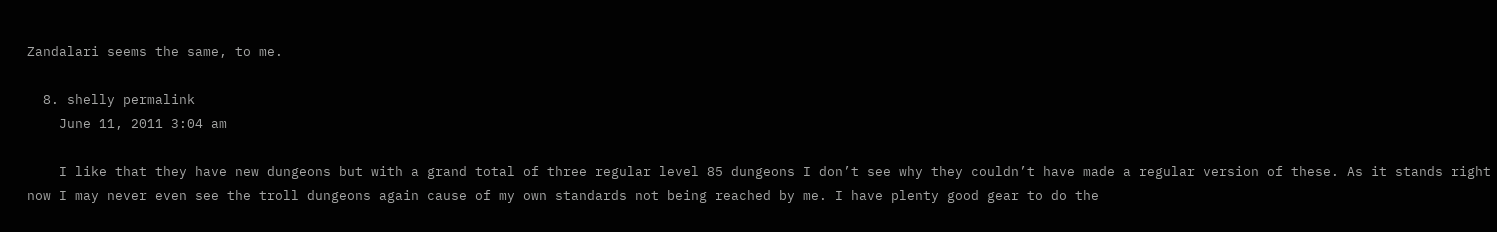Zandalari seems the same, to me.

  8. shelly permalink
    June 11, 2011 3:04 am

    I like that they have new dungeons but with a grand total of three regular level 85 dungeons I don’t see why they couldn’t have made a regular version of these. As it stands right now I may never even see the troll dungeons again cause of my own standards not being reached by me. I have plenty good gear to do the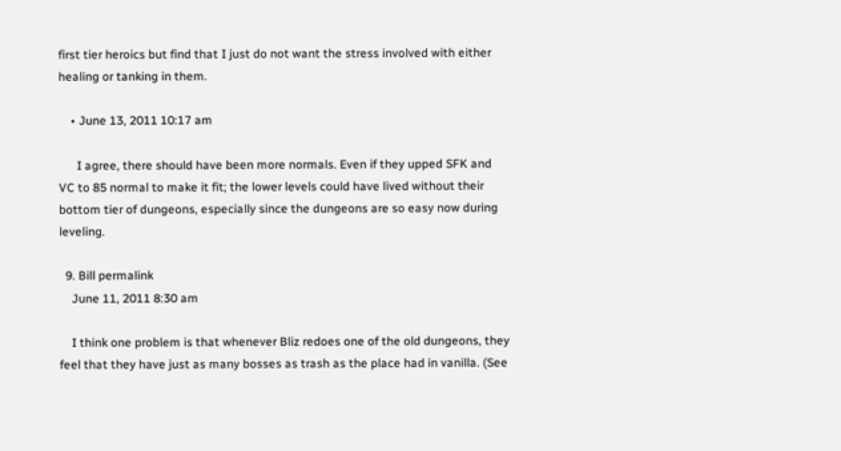first tier heroics but find that I just do not want the stress involved with either healing or tanking in them.

    • June 13, 2011 10:17 am

      I agree, there should have been more normals. Even if they upped SFK and VC to 85 normal to make it fit; the lower levels could have lived without their bottom tier of dungeons, especially since the dungeons are so easy now during leveling.

  9. Bill permalink
    June 11, 2011 8:30 am

    I think one problem is that whenever Bliz redoes one of the old dungeons, they feel that they have just as many bosses as trash as the place had in vanilla. (See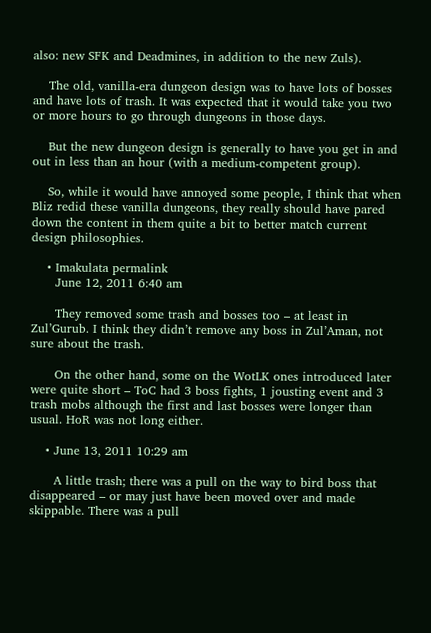also: new SFK and Deadmines, in addition to the new Zuls).

    The old, vanilla-era dungeon design was to have lots of bosses and have lots of trash. It was expected that it would take you two or more hours to go through dungeons in those days.

    But the new dungeon design is generally to have you get in and out in less than an hour (with a medium-competent group).

    So, while it would have annoyed some people, I think that when Bliz redid these vanilla dungeons, they really should have pared down the content in them quite a bit to better match current design philosophies.

    • Imakulata permalink
      June 12, 2011 6:40 am

      They removed some trash and bosses too – at least in Zul’Gurub. I think they didn’t remove any boss in Zul’Aman, not sure about the trash.

      On the other hand, some on the WotLK ones introduced later were quite short – ToC had 3 boss fights, 1 jousting event and 3 trash mobs although the first and last bosses were longer than usual. HoR was not long either.

    • June 13, 2011 10:29 am

      A little trash; there was a pull on the way to bird boss that disappeared – or may just have been moved over and made skippable. There was a pull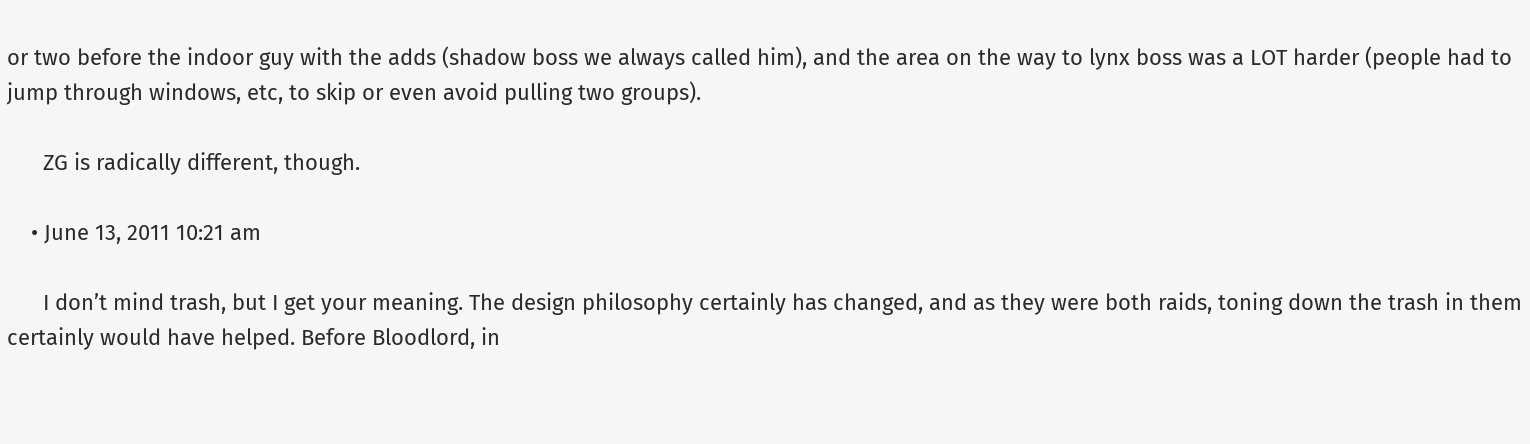or two before the indoor guy with the adds (shadow boss we always called him), and the area on the way to lynx boss was a LOT harder (people had to jump through windows, etc, to skip or even avoid pulling two groups).

      ZG is radically different, though.

    • June 13, 2011 10:21 am

      I don’t mind trash, but I get your meaning. The design philosophy certainly has changed, and as they were both raids, toning down the trash in them certainly would have helped. Before Bloodlord, in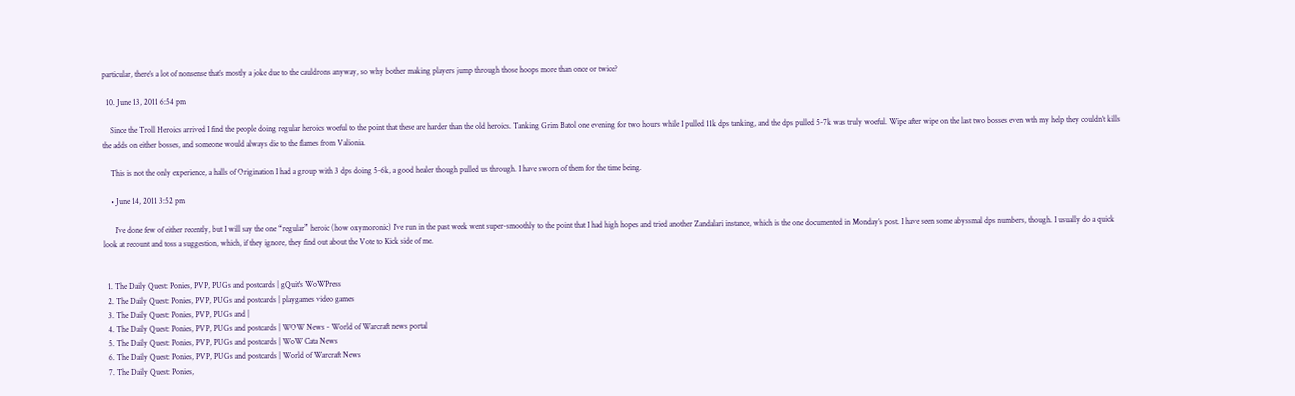particular, there’s a lot of nonsense that’s mostly a joke due to the cauldrons anyway, so why bother making players jump through those hoops more than once or twice?

  10. June 13, 2011 6:54 pm

    Since the Troll Heroics arrived I find the people doing regular heroics woeful to the point that these are harder than the old heroics. Tanking Grim Batol one evening for two hours while I pulled 11k dps tanking, and the dps pulled 5-7k was truly woeful. Wipe after wipe on the last two bosses even wth my help they couldn’t kills the adds on either bosses, and someone would always die to the flames from Valionia.

    This is not the only experience, a halls of Origination I had a group with 3 dps doing 5-6k, a good healer though pulled us through. I have sworn of them for the time being.

    • June 14, 2011 3:52 pm

      I’ve done few of either recently, but I will say the one “regular” heroic (how oxymoronic) I’ve run in the past week went super-smoothly to the point that I had high hopes and tried another Zandalari instance, which is the one documented in Monday’s post. I have seen some abyssmal dps numbers, though. I usually do a quick look at recount and toss a suggestion, which, if they ignore, they find out about the Vote to Kick side of me.


  1. The Daily Quest: Ponies, PVP, PUGs and postcards | gQuit's WoWPress
  2. The Daily Quest: Ponies, PVP, PUGs and postcards | playgames video games
  3. The Daily Quest: Ponies, PVP, PUGs and |
  4. The Daily Quest: Ponies, PVP, PUGs and postcards | WOW News - World of Warcraft news portal
  5. The Daily Quest: Ponies, PVP, PUGs and postcards | WoW Cata News
  6. The Daily Quest: Ponies, PVP, PUGs and postcards | World of Warcraft News
  7. The Daily Quest: Ponies,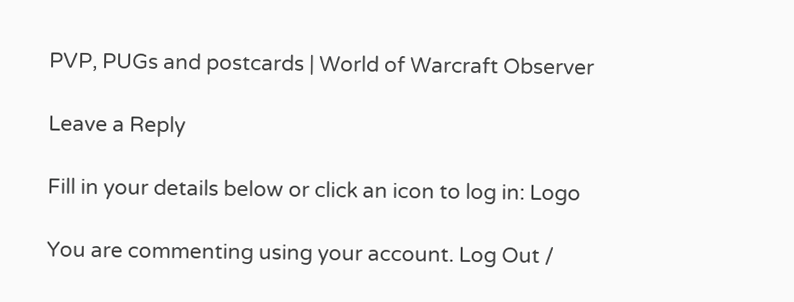PVP, PUGs and postcards | World of Warcraft Observer

Leave a Reply

Fill in your details below or click an icon to log in: Logo

You are commenting using your account. Log Out /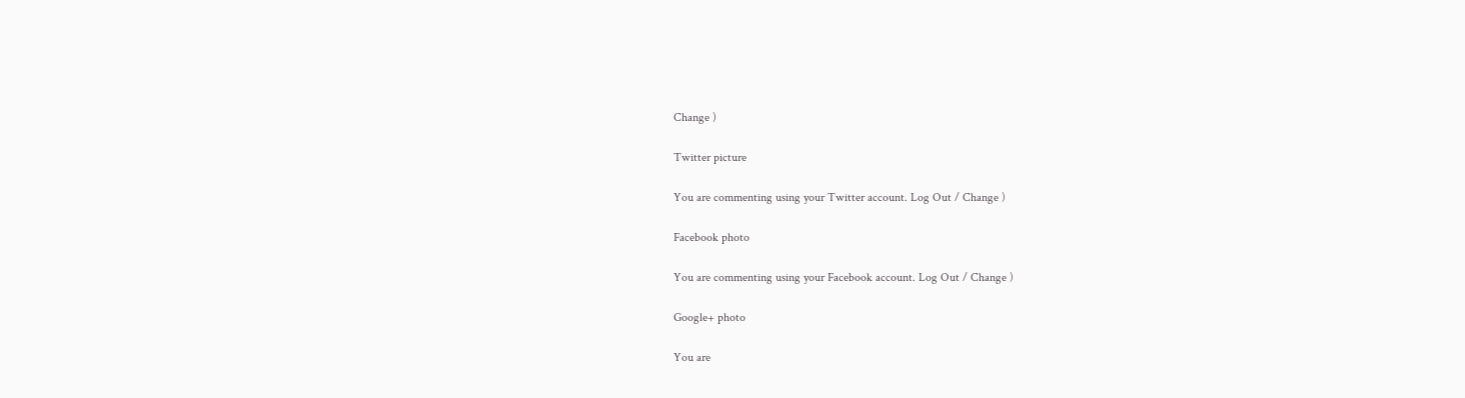Change )

Twitter picture

You are commenting using your Twitter account. Log Out / Change )

Facebook photo

You are commenting using your Facebook account. Log Out / Change )

Google+ photo

You are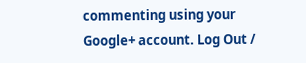commenting using your Google+ account. Log Out /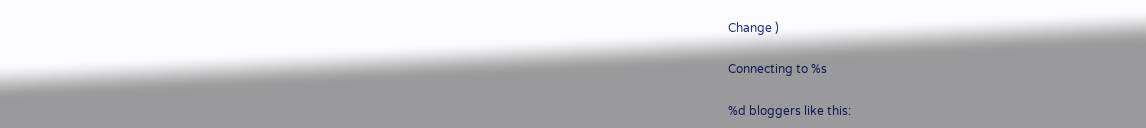Change )

Connecting to %s

%d bloggers like this: